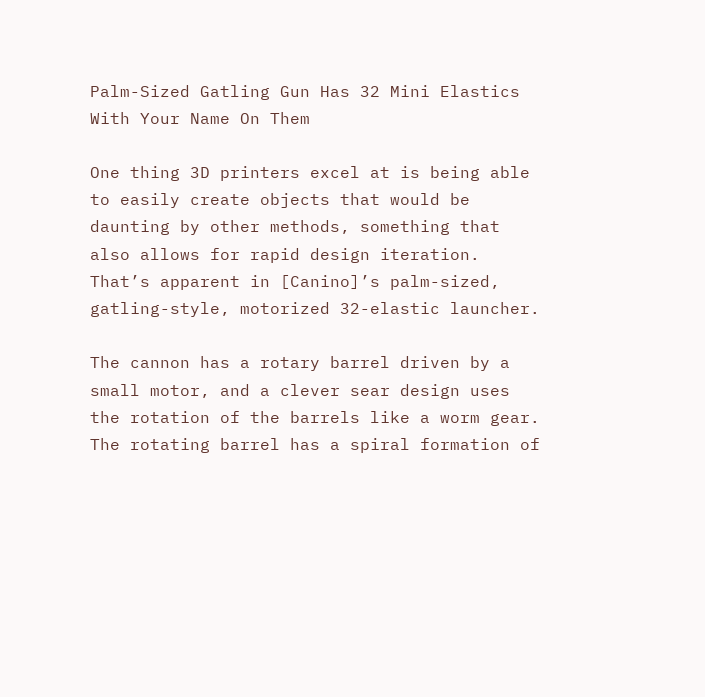Palm-Sized Gatling Gun Has 32 Mini Elastics With Your Name On Them

One thing 3D printers excel at is being able to easily create objects that would be daunting by other methods, something that also allows for rapid design iteration. That’s apparent in [Canino]’s palm-sized, gatling-style, motorized 32-elastic launcher.

The cannon has a rotary barrel driven by a small motor, and a clever sear design uses the rotation of the barrels like a worm gear. The rotating barrel has a spiral formation of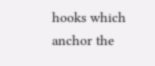hooks which anchor the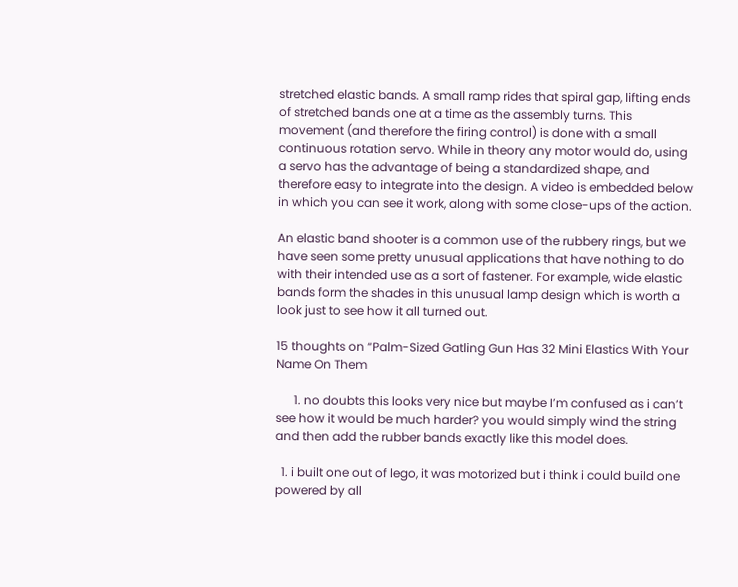stretched elastic bands. A small ramp rides that spiral gap, lifting ends of stretched bands one at a time as the assembly turns. This movement (and therefore the firing control) is done with a small continuous rotation servo. While in theory any motor would do, using a servo has the advantage of being a standardized shape, and therefore easy to integrate into the design. A video is embedded below in which you can see it work, along with some close-ups of the action.

An elastic band shooter is a common use of the rubbery rings, but we have seen some pretty unusual applications that have nothing to do with their intended use as a sort of fastener. For example, wide elastic bands form the shades in this unusual lamp design which is worth a look just to see how it all turned out.

15 thoughts on “Palm-Sized Gatling Gun Has 32 Mini Elastics With Your Name On Them

      1. no doubts this looks very nice but maybe I’m confused as i can’t see how it would be much harder? you would simply wind the string and then add the rubber bands exactly like this model does.

  1. i built one out of lego, it was motorized but i think i could build one powered by all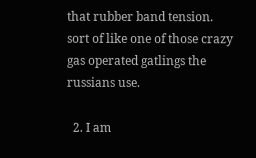that rubber band tension. sort of like one of those crazy gas operated gatlings the russians use.

  2. I am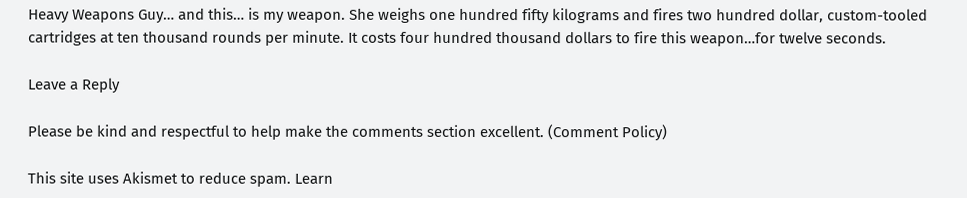Heavy Weapons Guy… and this… is my weapon. She weighs one hundred fifty kilograms and fires two hundred dollar, custom-tooled cartridges at ten thousand rounds per minute. It costs four hundred thousand dollars to fire this weapon…for twelve seconds.

Leave a Reply

Please be kind and respectful to help make the comments section excellent. (Comment Policy)

This site uses Akismet to reduce spam. Learn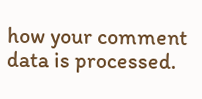how your comment data is processed.